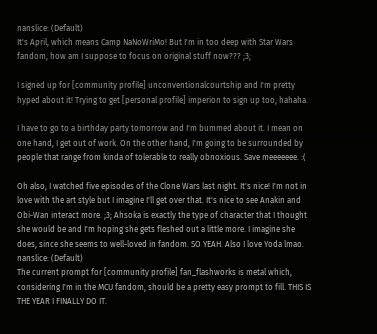nanslice: (Default)
It's April, which means Camp NaNoWriMo! But I'm in too deep with Star Wars fandom, how am I suppose to focus on original stuff now??? ;3;

I signed up for [community profile] unconventionalcourtship and I'm pretty hyped about it! Trying to get [personal profile] imperion to sign up too, hahaha.

I have to go to a birthday party tomorrow and I'm bummed about it. I mean on one hand, I get out of work. On the other hand, I'm going to be surrounded by people that range from kinda of tolerable to really obnoxious. Save meeeeeee. :(

Oh also, I watched five episodes of the Clone Wars last night. It's nice! I'm not in love with the art style but I imagine I'll get over that. It's nice to see Anakin and Obi-Wan interact more. ;3; Ahsoka is exactly the type of character that I thought she would be and I'm hoping she gets fleshed out a little more. I imagine she does, since she seems to well-loved in fandom. SO YEAH. Also I love Yoda lmao.
nanslice: (Default)
The current prompt for [community profile] fan_flashworks is metal which, considering I'm in the MCU fandom, should be a pretty easy prompt to fill. THIS IS THE YEAR I FINALLY DO IT.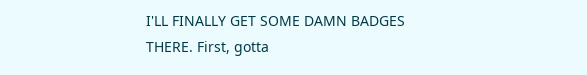I'LL FINALLY GET SOME DAMN BADGES THERE. First, gotta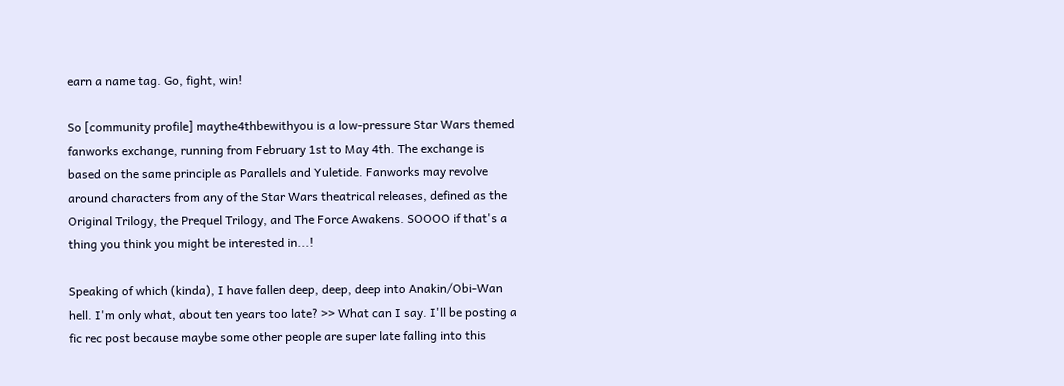earn a name tag. Go, fight, win!

So [community profile] maythe4thbewithyou is a low-pressure Star Wars themed fanworks exchange, running from February 1st to May 4th. The exchange is based on the same principle as Parallels and Yuletide. Fanworks may revolve around characters from any of the Star Wars theatrical releases, defined as the Original Trilogy, the Prequel Trilogy, and The Force Awakens. SOOOO if that's a thing you think you might be interested in...!

Speaking of which (kinda), I have fallen deep, deep, deep into Anakin/Obi-Wan hell. I'm only what, about ten years too late? >> What can I say. I'll be posting a fic rec post because maybe some other people are super late falling into this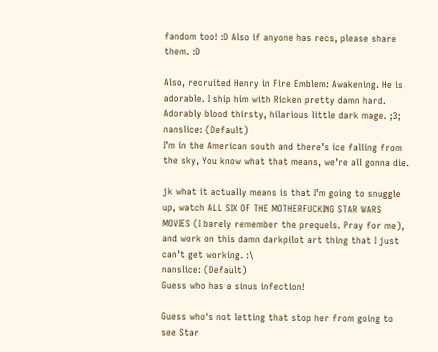fandom too! :D Also if anyone has recs, please share them. :D

Also, recruited Henry in Fire Emblem: Awakening. He is adorable. I ship him with Ricken pretty damn hard. Adorably blood thirsty, hilarious little dark mage. ;3;
nanslice: (Default)
I’m in the American south and there’s ice falling from the sky, You know what that means, we’re all gonna die.

jk what it actually means is that I’m going to snuggle up, watch ALL SIX OF THE MOTHERFUCKING STAR WARS MOVIES (I barely remember the prequels. Pray for me), and work on this damn darkpilot art thing that I just can’t get working. :\
nanslice: (Default)
Guess who has a sinus infection!

Guess who's not letting that stop her from going to see Star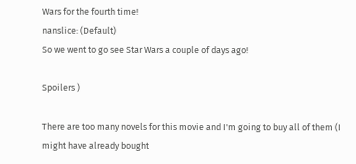Wars for the fourth time!
nanslice: (Default)
So we went to go see Star Wars a couple of days ago!

Spoilers )

There are too many novels for this movie and I'm going to buy all of them (I might have already bought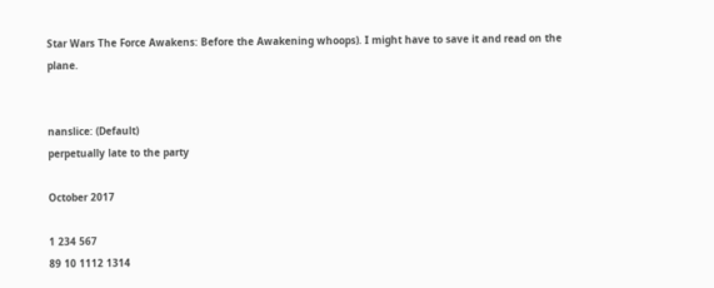Star Wars The Force Awakens: Before the Awakening whoops). I might have to save it and read on the plane.


nanslice: (Default)
perpetually late to the party

October 2017

1 234 567
89 10 1112 1314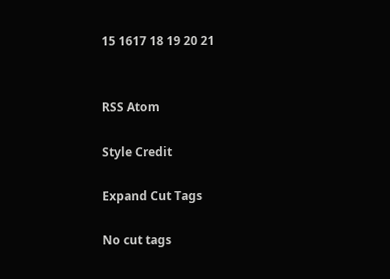15 1617 18 19 20 21


RSS Atom

Style Credit

Expand Cut Tags

No cut tags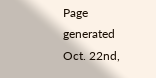Page generated Oct. 22nd,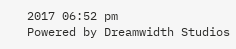2017 06:52 pm
Powered by Dreamwidth Studios